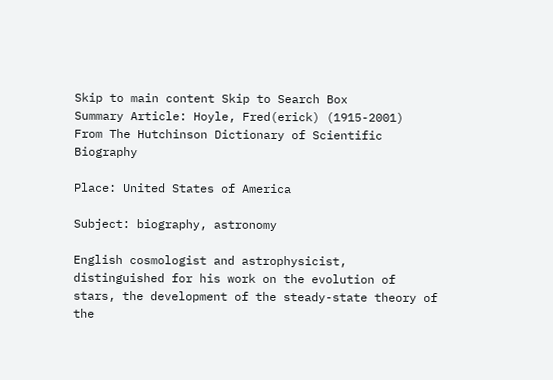Skip to main content Skip to Search Box
Summary Article: Hoyle, Fred(erick) (1915-2001)
From The Hutchinson Dictionary of Scientific Biography

Place: United States of America

Subject: biography, astronomy

English cosmologist and astrophysicist, distinguished for his work on the evolution of stars, the development of the steady-state theory of the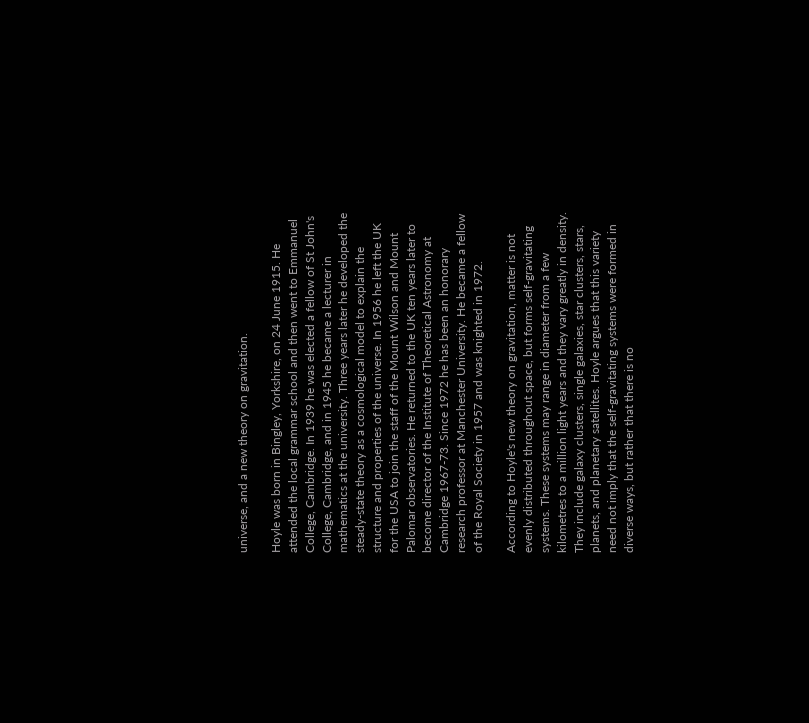universe, and a new theory on gravitation.

Hoyle was born in Bingley, Yorkshire, on 24 June 1915. He attended the local grammar school and then went to Emmanuel College, Cambridge. In 1939 he was elected a fellow of St John's College, Cambridge, and in 1945 he became a lecturer in mathematics at the university. Three years later he developed the steady-state theory as a cosmological model to explain the structure and properties of the universe. In 1956 he left the UK for the USA to join the staff of the Mount Wilson and Mount Palomar observatories. He returned to the UK ten years later to become director of the Institute of Theoretical Astronomy at Cambridge 1967-73. Since 1972 he has been an honorary research professor at Manchester University. He became a fellow of the Royal Society in 1957 and was knighted in 1972.

According to Hoyle's new theory on gravitation, matter is not evenly distributed throughout space, but forms self-gravitating systems. These systems may range in diameter from a few kilometres to a million light years and they vary greatly in density. They include galaxy clusters, single galaxies, star clusters, stars, planets, and planetary satellites. Hoyle argues that this variety need not imply that the self-gravitating systems were formed in diverse ways, but rather that there is no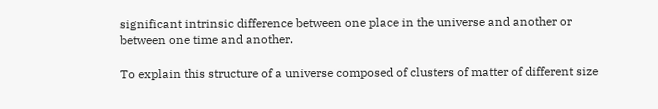significant intrinsic difference between one place in the universe and another or between one time and another.

To explain this structure of a universe composed of clusters of matter of different size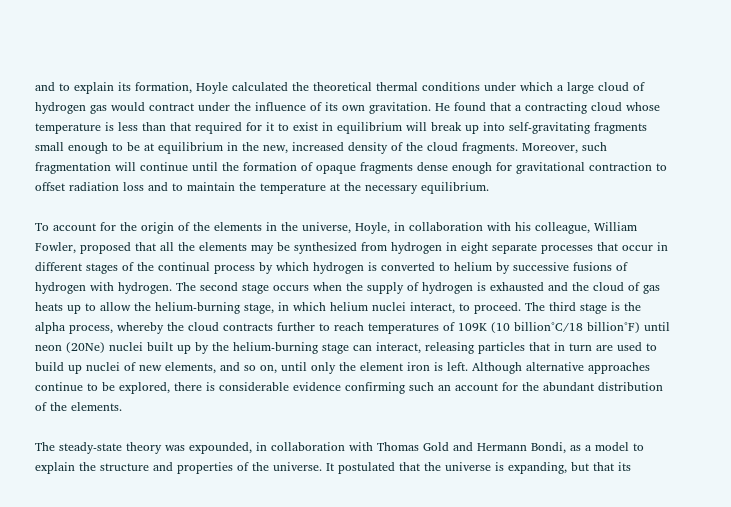and to explain its formation, Hoyle calculated the theoretical thermal conditions under which a large cloud of hydrogen gas would contract under the influence of its own gravitation. He found that a contracting cloud whose temperature is less than that required for it to exist in equilibrium will break up into self-gravitating fragments small enough to be at equilibrium in the new, increased density of the cloud fragments. Moreover, such fragmentation will continue until the formation of opaque fragments dense enough for gravitational contraction to offset radiation loss and to maintain the temperature at the necessary equilibrium.

To account for the origin of the elements in the universe, Hoyle, in collaboration with his colleague, William Fowler, proposed that all the elements may be synthesized from hydrogen in eight separate processes that occur in different stages of the continual process by which hydrogen is converted to helium by successive fusions of hydrogen with hydrogen. The second stage occurs when the supply of hydrogen is exhausted and the cloud of gas heats up to allow the helium-burning stage, in which helium nuclei interact, to proceed. The third stage is the alpha process, whereby the cloud contracts further to reach temperatures of 109K (10 billion°C/18 billion°F) until neon (20Ne) nuclei built up by the helium-burning stage can interact, releasing particles that in turn are used to build up nuclei of new elements, and so on, until only the element iron is left. Although alternative approaches continue to be explored, there is considerable evidence confirming such an account for the abundant distribution of the elements.

The steady-state theory was expounded, in collaboration with Thomas Gold and Hermann Bondi, as a model to explain the structure and properties of the universe. It postulated that the universe is expanding, but that its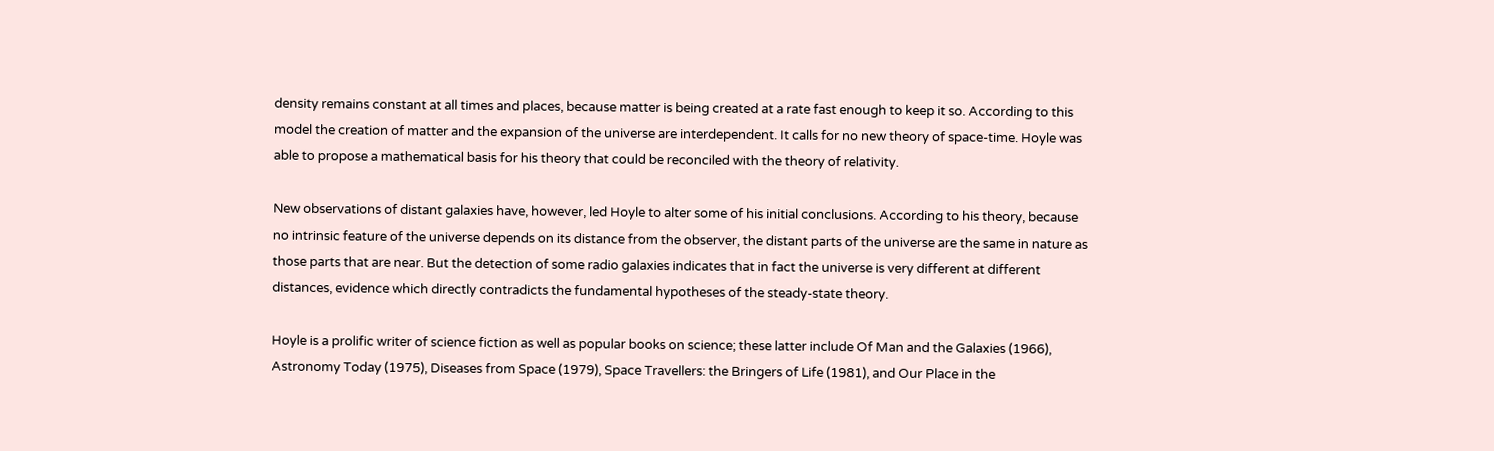density remains constant at all times and places, because matter is being created at a rate fast enough to keep it so. According to this model the creation of matter and the expansion of the universe are interdependent. It calls for no new theory of space-time. Hoyle was able to propose a mathematical basis for his theory that could be reconciled with the theory of relativity.

New observations of distant galaxies have, however, led Hoyle to alter some of his initial conclusions. According to his theory, because no intrinsic feature of the universe depends on its distance from the observer, the distant parts of the universe are the same in nature as those parts that are near. But the detection of some radio galaxies indicates that in fact the universe is very different at different distances, evidence which directly contradicts the fundamental hypotheses of the steady-state theory.

Hoyle is a prolific writer of science fiction as well as popular books on science; these latter include Of Man and the Galaxies (1966), Astronomy Today (1975), Diseases from Space (1979), Space Travellers: the Bringers of Life (1981), and Our Place in the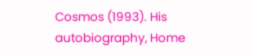Cosmos (1993). His autobiography, Home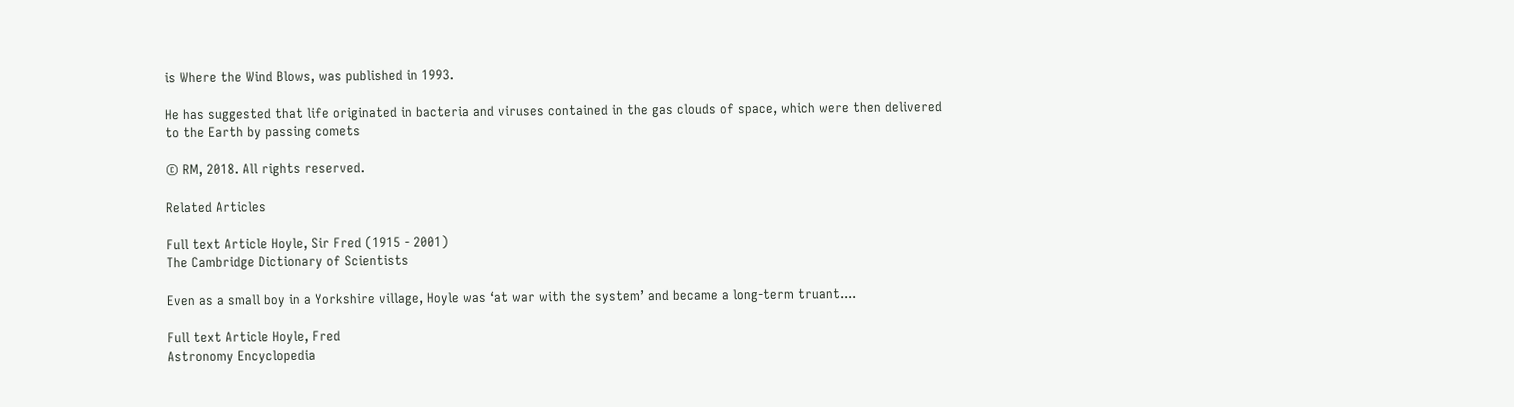is Where the Wind Blows, was published in 1993.

He has suggested that life originated in bacteria and viruses contained in the gas clouds of space, which were then delivered to the Earth by passing comets

© RM, 2018. All rights reserved.

Related Articles

Full text Article Hoyle, Sir Fred (1915 - 2001)
The Cambridge Dictionary of Scientists

Even as a small boy in a Yorkshire village, Hoyle was ‘at war with the system’ and became a long-term truant....

Full text Article Hoyle, Fred
Astronomy Encyclopedia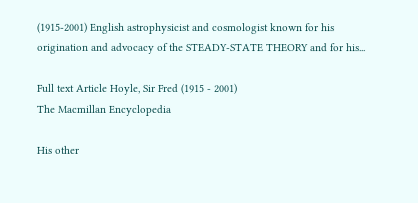(1915-2001) English astrophysicist and cosmologist known for his origination and advocacy of the STEADY-STATE THEORY and for his...

Full text Article Hoyle, Sir Fred (1915 - 2001)
The Macmillan Encyclopedia

His other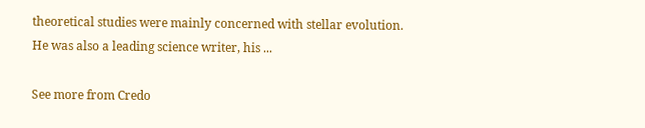theoretical studies were mainly concerned with stellar evolution. He was also a leading science writer, his ...

See more from Credo